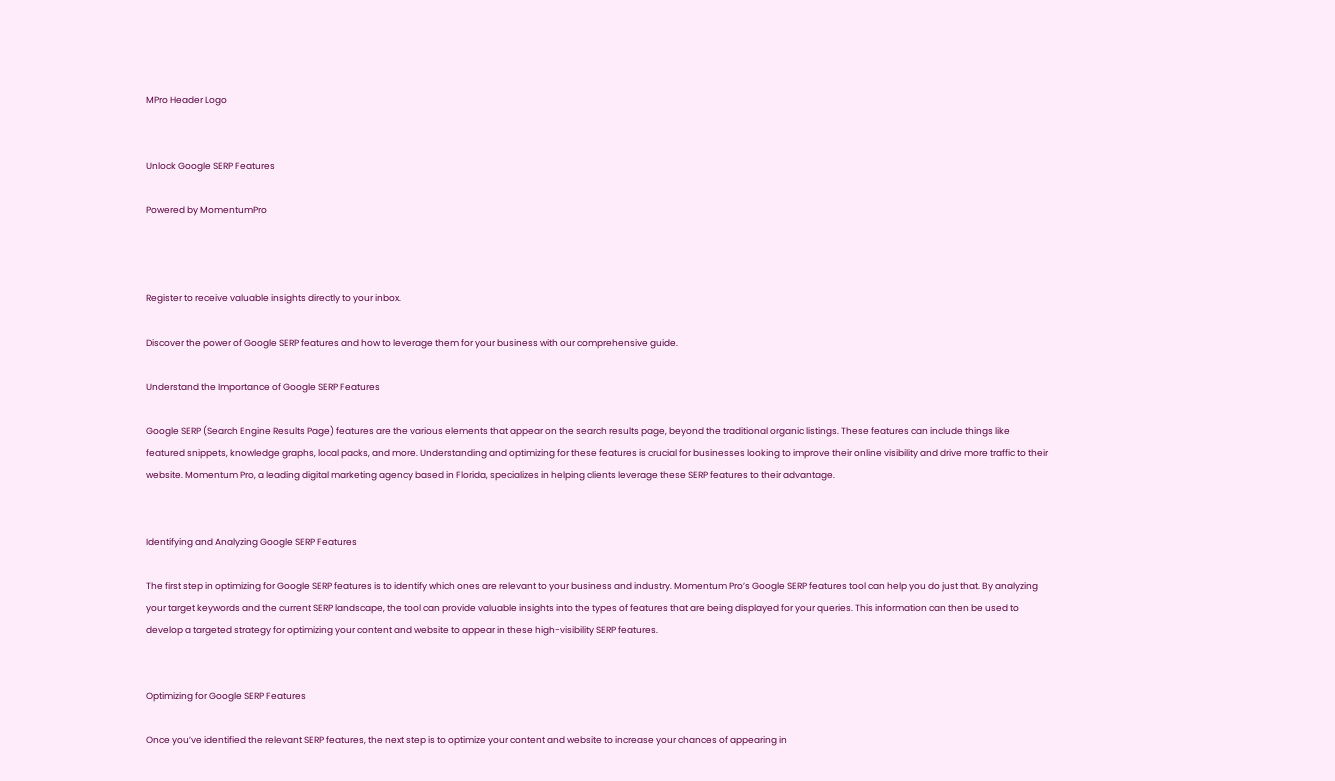MPro Header Logo


Unlock Google SERP Features

Powered by MomentumPro



Register to receive valuable insights directly to your inbox.

Discover the power of Google SERP features and how to leverage them for your business with our comprehensive guide.

Understand the Importance of Google SERP Features

Google SERP (Search Engine Results Page) features are the various elements that appear on the search results page, beyond the traditional organic listings. These features can include things like featured snippets, knowledge graphs, local packs, and more. Understanding and optimizing for these features is crucial for businesses looking to improve their online visibility and drive more traffic to their website. Momentum Pro, a leading digital marketing agency based in Florida, specializes in helping clients leverage these SERP features to their advantage.


Identifying and Analyzing Google SERP Features

The first step in optimizing for Google SERP features is to identify which ones are relevant to your business and industry. Momentum Pro’s Google SERP features tool can help you do just that. By analyzing your target keywords and the current SERP landscape, the tool can provide valuable insights into the types of features that are being displayed for your queries. This information can then be used to develop a targeted strategy for optimizing your content and website to appear in these high-visibility SERP features.


Optimizing for Google SERP Features

Once you’ve identified the relevant SERP features, the next step is to optimize your content and website to increase your chances of appearing in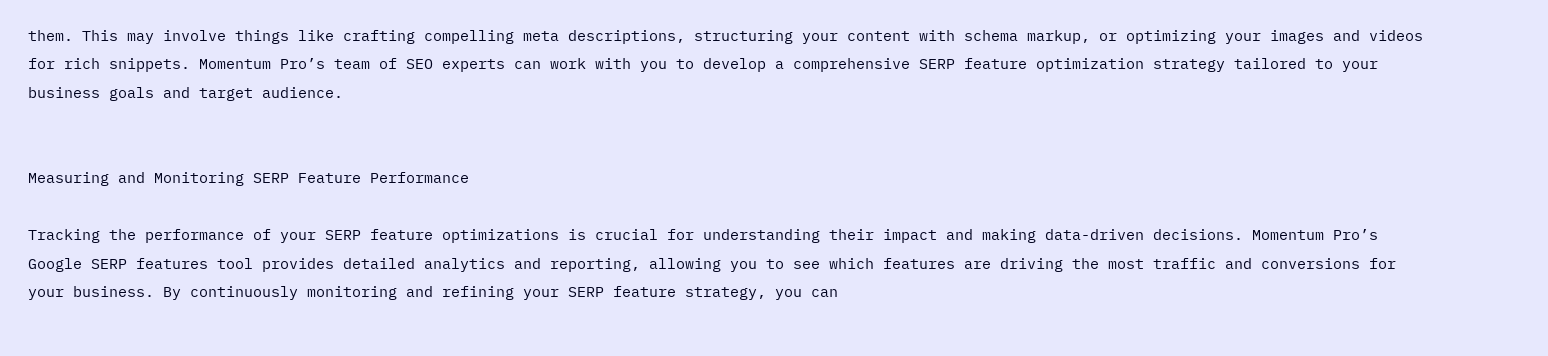them. This may involve things like crafting compelling meta descriptions, structuring your content with schema markup, or optimizing your images and videos for rich snippets. Momentum Pro’s team of SEO experts can work with you to develop a comprehensive SERP feature optimization strategy tailored to your business goals and target audience.


Measuring and Monitoring SERP Feature Performance

Tracking the performance of your SERP feature optimizations is crucial for understanding their impact and making data-driven decisions. Momentum Pro’s Google SERP features tool provides detailed analytics and reporting, allowing you to see which features are driving the most traffic and conversions for your business. By continuously monitoring and refining your SERP feature strategy, you can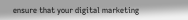ensure that your digital marketing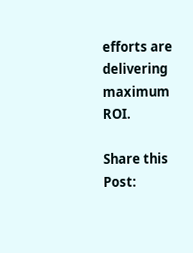efforts are delivering maximum ROI.

Share this Post: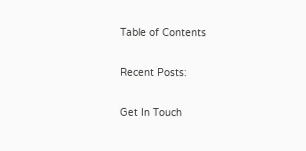Table of Contents

Recent Posts:

Get In Touch